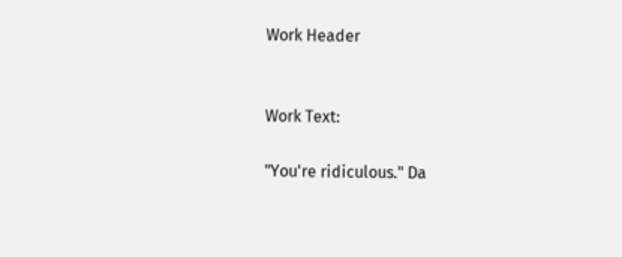Work Header


Work Text:

"You're ridiculous." Da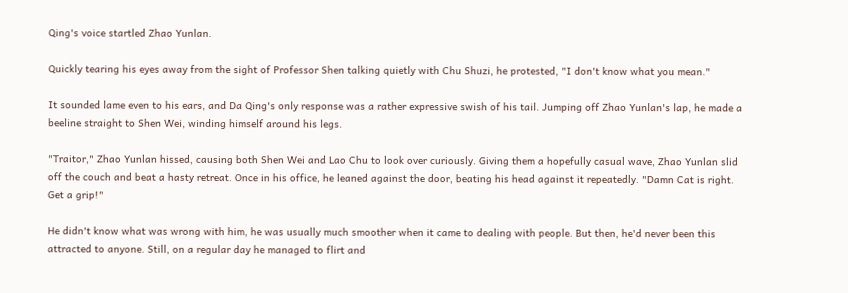Qing's voice startled Zhao Yunlan.

Quickly tearing his eyes away from the sight of Professor Shen talking quietly with Chu Shuzi, he protested, "I don't know what you mean."

It sounded lame even to his ears, and Da Qing's only response was a rather expressive swish of his tail. Jumping off Zhao Yunlan's lap, he made a beeline straight to Shen Wei, winding himself around his legs.

"Traitor," Zhao Yunlan hissed, causing both Shen Wei and Lao Chu to look over curiously. Giving them a hopefully casual wave, Zhao Yunlan slid off the couch and beat a hasty retreat. Once in his office, he leaned against the door, beating his head against it repeatedly. "Damn Cat is right. Get a grip!"

He didn't know what was wrong with him, he was usually much smoother when it came to dealing with people. But then, he'd never been this attracted to anyone. Still, on a regular day he managed to flirt and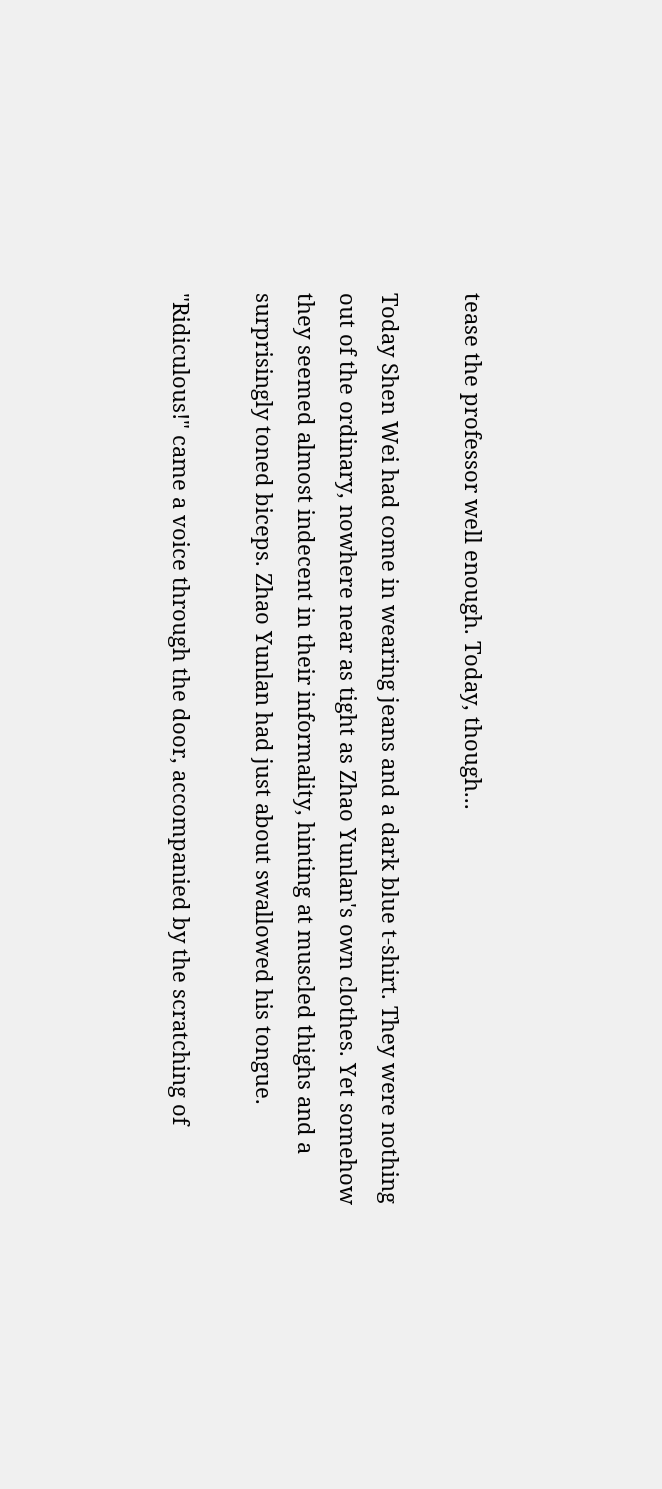tease the professor well enough. Today, though...

Today Shen Wei had come in wearing jeans and a dark blue t-shirt. They were nothing out of the ordinary, nowhere near as tight as Zhao Yunlan's own clothes. Yet somehow they seemed almost indecent in their informality, hinting at muscled thighs and a surprisingly toned biceps. Zhao Yunlan had just about swallowed his tongue.

"Ridiculous!" came a voice through the door, accompanied by the scratching of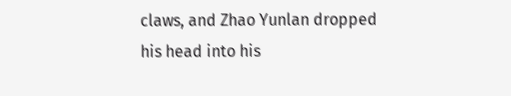claws, and Zhao Yunlan dropped his head into his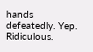hands defeatedly. Yep. Ridiculous.